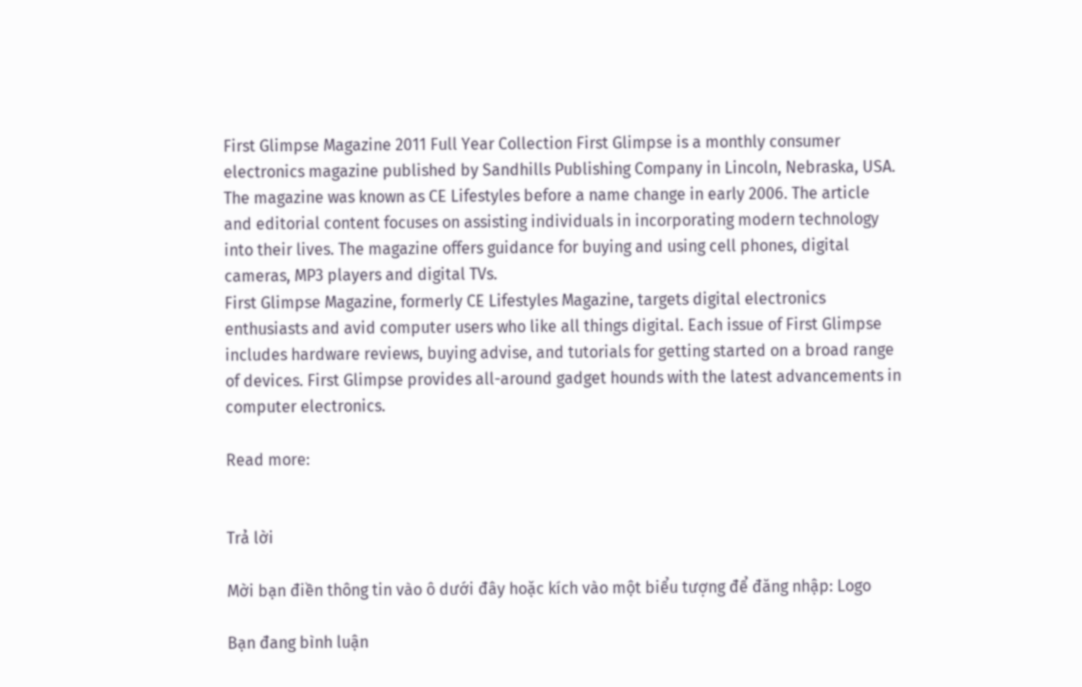First Glimpse Magazine 2011 Full Year Collection First Glimpse is a monthly consumer electronics magazine published by Sandhills Publishing Company in Lincoln, Nebraska, USA. The magazine was known as CE Lifestyles before a name change in early 2006. The article and editorial content focuses on assisting individuals in incorporating modern technology into their lives. The magazine offers guidance for buying and using cell phones, digital cameras, MP3 players and digital TVs.
First Glimpse Magazine, formerly CE Lifestyles Magazine, targets digital electronics enthusiasts and avid computer users who like all things digital. Each issue of First Glimpse includes hardware reviews, buying advise, and tutorials for getting started on a broad range of devices. First Glimpse provides all-around gadget hounds with the latest advancements in computer electronics.

Read more:


Trả lời

Mời bạn điền thông tin vào ô dưới đây hoặc kích vào một biểu tượng để đăng nhập: Logo

Bạn đang bình luận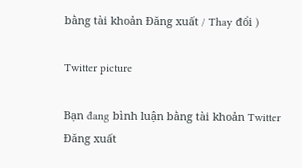bằng tài khoản Đăng xuất / Thay đổi )

Twitter picture

Bạn đang bình luận bằng tài khoản Twitter Đăng xuất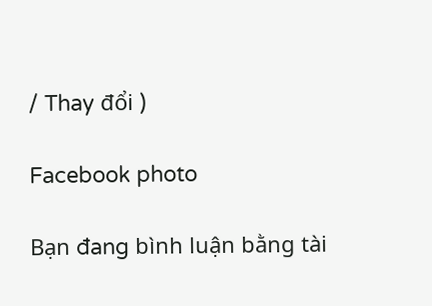/ Thay đổi )

Facebook photo

Bạn đang bình luận bằng tài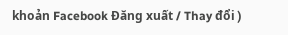khoản Facebook Đăng xuất / Thay đổi )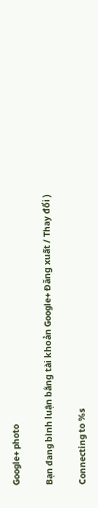Google+ photo

Bạn đang bình luận bằng tài khoản Google+ Đăng xuất / Thay đổi )

Connecting to %s